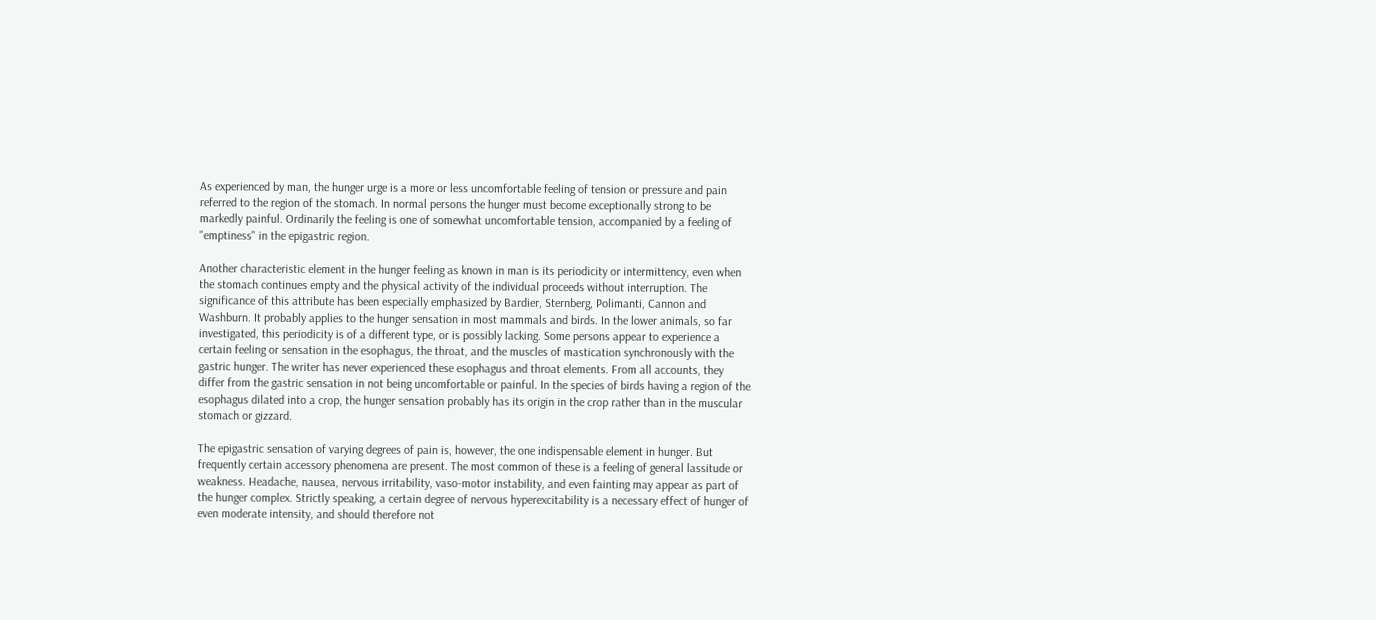As experienced by man, the hunger urge is a more or less uncomfortable feeling of tension or pressure and pain referred to the region of the stomach. In normal persons the hunger must become exceptionally strong to be markedly painful. Ordinarily the feeling is one of somewhat uncomfortable tension, accompanied by a feeling of "emptiness" in the epigastric region.

Another characteristic element in the hunger feeling as known in man is its periodicity or intermittency, even when the stomach continues empty and the physical activity of the individual proceeds without interruption. The significance of this attribute has been especially emphasized by Bardier, Sternberg, Polimanti, Cannon and Washburn. It probably applies to the hunger sensation in most mammals and birds. In the lower animals, so far investigated, this periodicity is of a different type, or is possibly lacking. Some persons appear to experience a certain feeling or sensation in the esophagus, the throat, and the muscles of mastication synchronously with the gastric hunger. The writer has never experienced these esophagus and throat elements. From all accounts, they differ from the gastric sensation in not being uncomfortable or painful. In the species of birds having a region of the esophagus dilated into a crop, the hunger sensation probably has its origin in the crop rather than in the muscular stomach or gizzard.

The epigastric sensation of varying degrees of pain is, however, the one indispensable element in hunger. But frequently certain accessory phenomena are present. The most common of these is a feeling of general lassitude or weakness. Headache, nausea, nervous irritability, vaso-motor instability, and even fainting may appear as part of the hunger complex. Strictly speaking, a certain degree of nervous hyperexcitability is a necessary effect of hunger of even moderate intensity, and should therefore not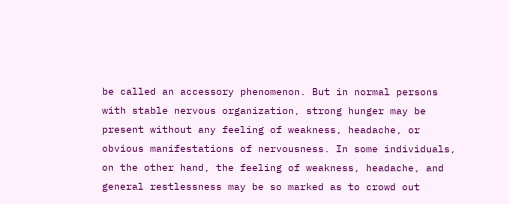be called an accessory phenomenon. But in normal persons with stable nervous organization, strong hunger may be present without any feeling of weakness, headache, or obvious manifestations of nervousness. In some individuals, on the other hand, the feeling of weakness, headache, and general restlessness may be so marked as to crowd out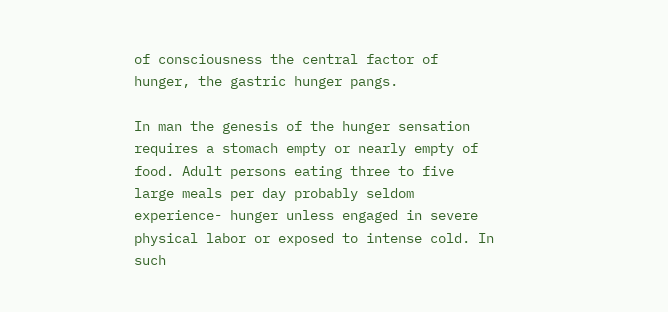of consciousness the central factor of hunger, the gastric hunger pangs.

In man the genesis of the hunger sensation requires a stomach empty or nearly empty of food. Adult persons eating three to five large meals per day probably seldom experience- hunger unless engaged in severe physical labor or exposed to intense cold. In such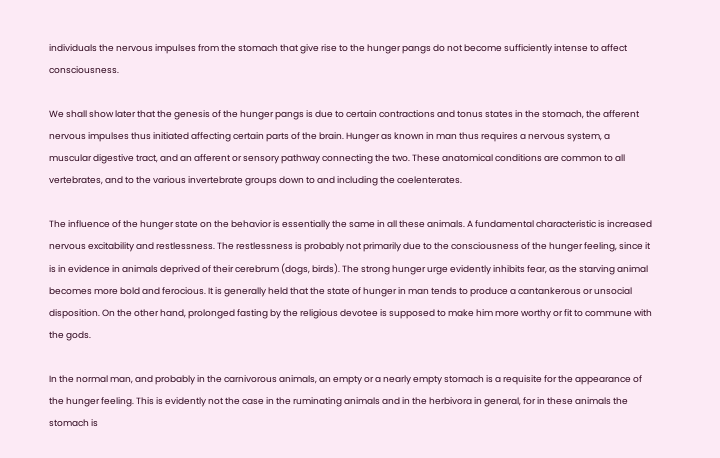individuals the nervous impulses from the stomach that give rise to the hunger pangs do not become sufficiently intense to affect consciousness.

We shall show later that the genesis of the hunger pangs is due to certain contractions and tonus states in the stomach, the afferent nervous impulses thus initiated affecting certain parts of the brain. Hunger as known in man thus requires a nervous system, a muscular digestive tract, and an afferent or sensory pathway connecting the two. These anatomical conditions are common to all vertebrates, and to the various invertebrate groups down to and including the coelenterates.

The influence of the hunger state on the behavior is essentially the same in all these animals. A fundamental characteristic is increased nervous excitability and restlessness. The restlessness is probably not primarily due to the consciousness of the hunger feeling, since it is in evidence in animals deprived of their cerebrum (dogs, birds). The strong hunger urge evidently inhibits fear, as the starving animal becomes more bold and ferocious. It is generally held that the state of hunger in man tends to produce a cantankerous or unsocial disposition. On the other hand, prolonged fasting by the religious devotee is supposed to make him more worthy or fit to commune with the gods.

In the normal man, and probably in the carnivorous animals, an empty or a nearly empty stomach is a requisite for the appearance of the hunger feeling. This is evidently not the case in the ruminating animals and in the herbivora in general, for in these animals the stomach is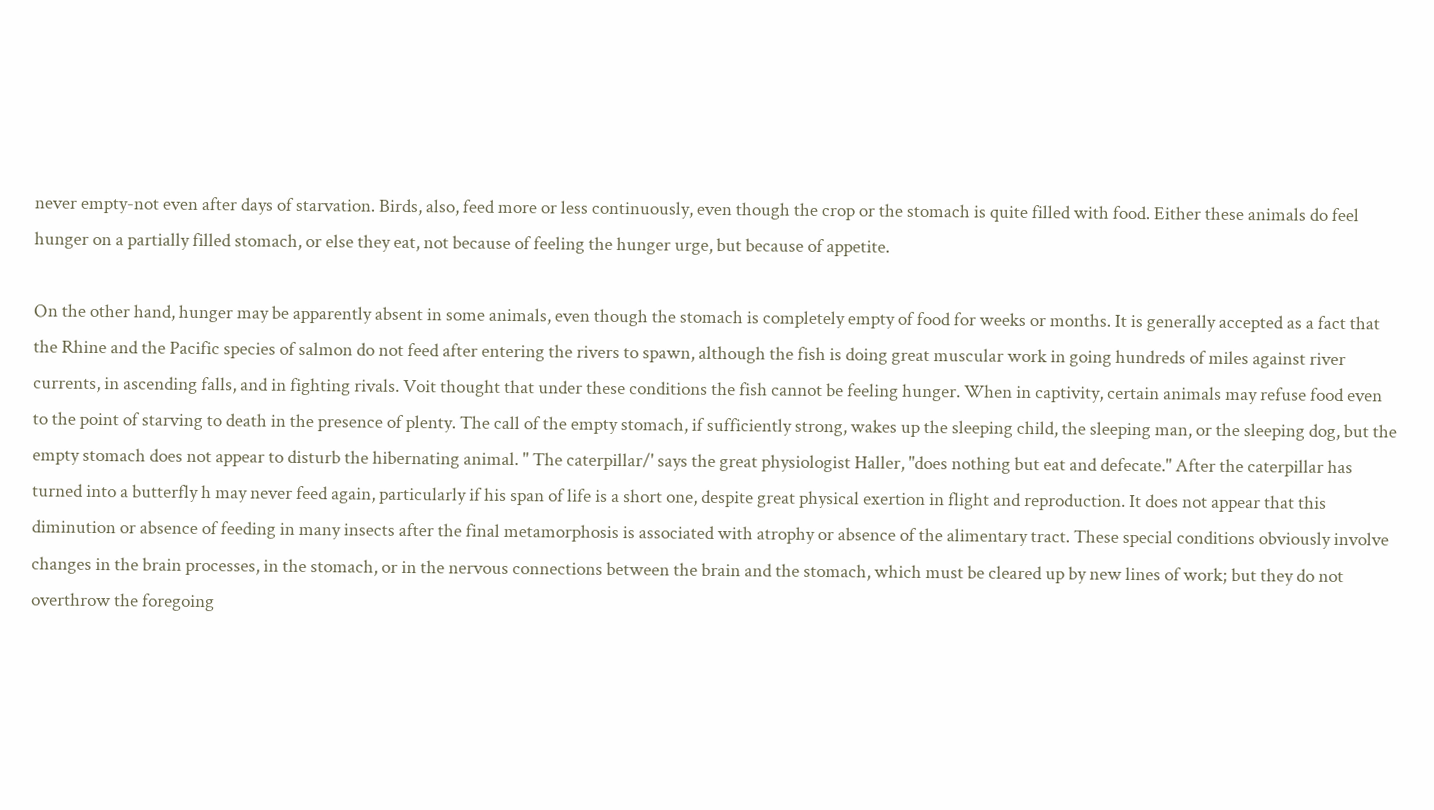never empty-not even after days of starvation. Birds, also, feed more or less continuously, even though the crop or the stomach is quite filled with food. Either these animals do feel hunger on a partially filled stomach, or else they eat, not because of feeling the hunger urge, but because of appetite.

On the other hand, hunger may be apparently absent in some animals, even though the stomach is completely empty of food for weeks or months. It is generally accepted as a fact that the Rhine and the Pacific species of salmon do not feed after entering the rivers to spawn, although the fish is doing great muscular work in going hundreds of miles against river currents, in ascending falls, and in fighting rivals. Voit thought that under these conditions the fish cannot be feeling hunger. When in captivity, certain animals may refuse food even to the point of starving to death in the presence of plenty. The call of the empty stomach, if sufficiently strong, wakes up the sleeping child, the sleeping man, or the sleeping dog, but the empty stomach does not appear to disturb the hibernating animal. " The caterpillar/' says the great physiologist Haller, "does nothing but eat and defecate." After the caterpillar has turned into a butterfly h may never feed again, particularly if his span of life is a short one, despite great physical exertion in flight and reproduction. It does not appear that this diminution or absence of feeding in many insects after the final metamorphosis is associated with atrophy or absence of the alimentary tract. These special conditions obviously involve changes in the brain processes, in the stomach, or in the nervous connections between the brain and the stomach, which must be cleared up by new lines of work; but they do not overthrow the foregoing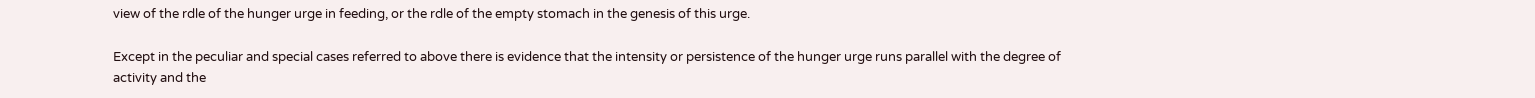view of the rdle of the hunger urge in feeding, or the rdle of the empty stomach in the genesis of this urge.

Except in the peculiar and special cases referred to above there is evidence that the intensity or persistence of the hunger urge runs parallel with the degree of activity and the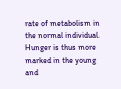rate of metabolism in the normal individual. Hunger is thus more marked in the young and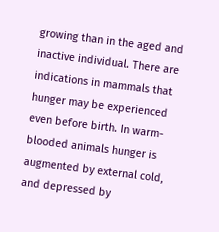growing than in the aged and inactive individual. There are indications in mammals that hunger may be experienced even before birth. In warm-blooded animals hunger is augmented by external cold, and depressed by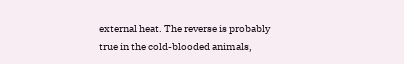external heat. The reverse is probably true in the cold-blooded animals,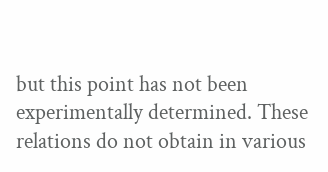but this point has not been experimentally determined. These relations do not obtain in various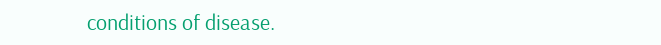conditions of disease.